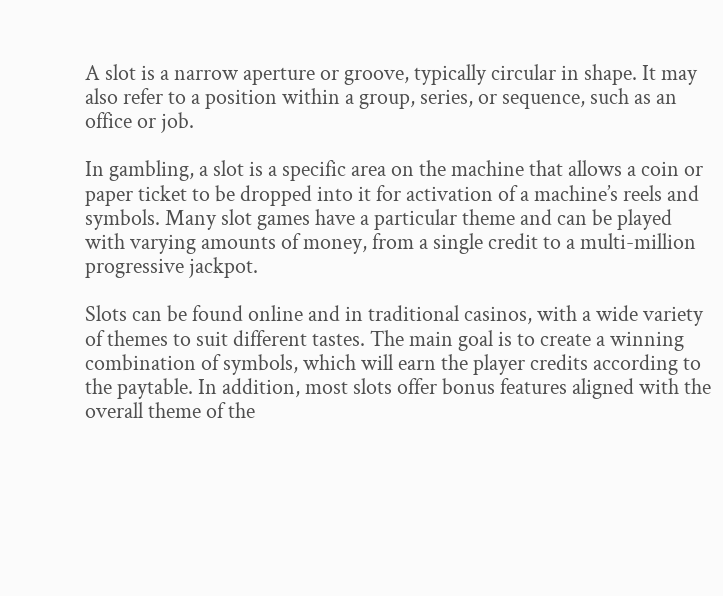A slot is a narrow aperture or groove, typically circular in shape. It may also refer to a position within a group, series, or sequence, such as an office or job.

In gambling, a slot is a specific area on the machine that allows a coin or paper ticket to be dropped into it for activation of a machine’s reels and symbols. Many slot games have a particular theme and can be played with varying amounts of money, from a single credit to a multi-million progressive jackpot.

Slots can be found online and in traditional casinos, with a wide variety of themes to suit different tastes. The main goal is to create a winning combination of symbols, which will earn the player credits according to the paytable. In addition, most slots offer bonus features aligned with the overall theme of the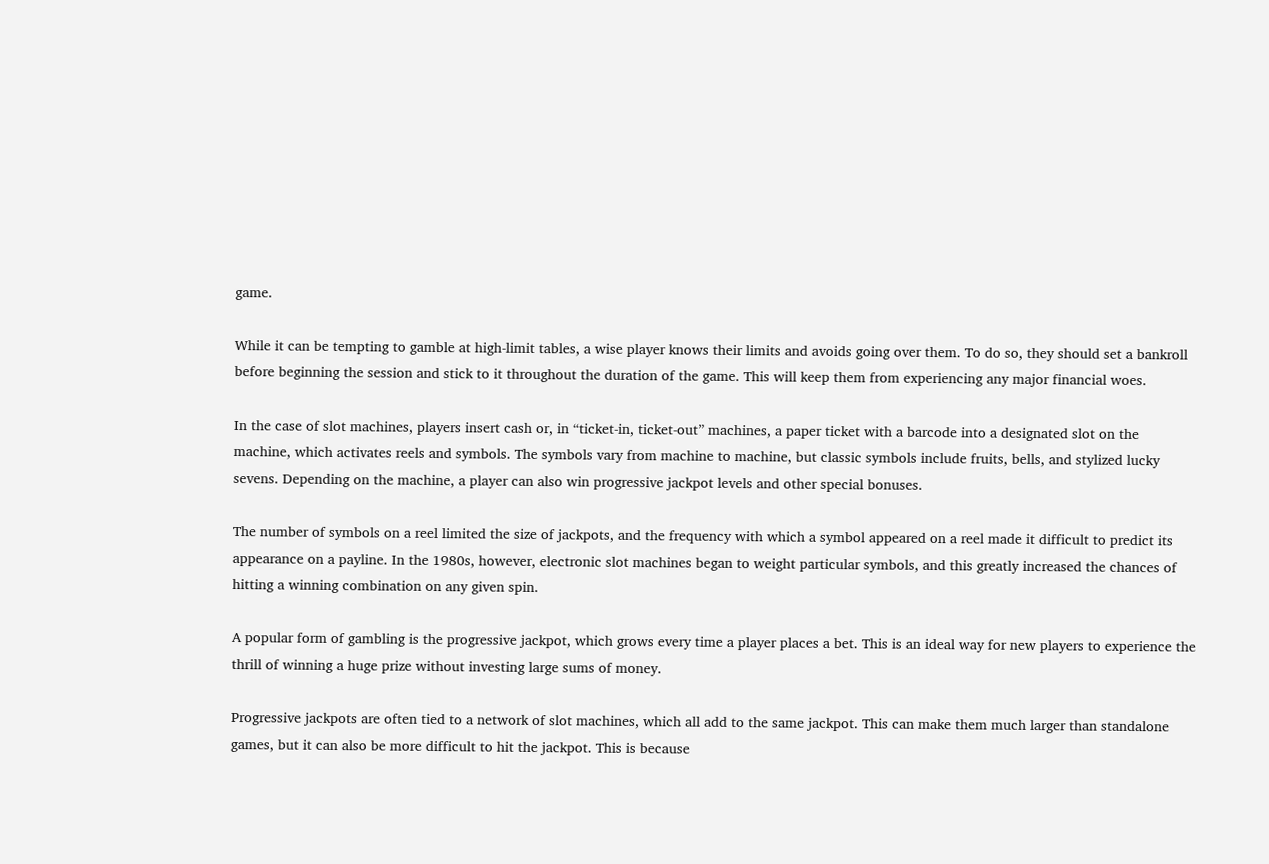game.

While it can be tempting to gamble at high-limit tables, a wise player knows their limits and avoids going over them. To do so, they should set a bankroll before beginning the session and stick to it throughout the duration of the game. This will keep them from experiencing any major financial woes.

In the case of slot machines, players insert cash or, in “ticket-in, ticket-out” machines, a paper ticket with a barcode into a designated slot on the machine, which activates reels and symbols. The symbols vary from machine to machine, but classic symbols include fruits, bells, and stylized lucky sevens. Depending on the machine, a player can also win progressive jackpot levels and other special bonuses.

The number of symbols on a reel limited the size of jackpots, and the frequency with which a symbol appeared on a reel made it difficult to predict its appearance on a payline. In the 1980s, however, electronic slot machines began to weight particular symbols, and this greatly increased the chances of hitting a winning combination on any given spin.

A popular form of gambling is the progressive jackpot, which grows every time a player places a bet. This is an ideal way for new players to experience the thrill of winning a huge prize without investing large sums of money.

Progressive jackpots are often tied to a network of slot machines, which all add to the same jackpot. This can make them much larger than standalone games, but it can also be more difficult to hit the jackpot. This is because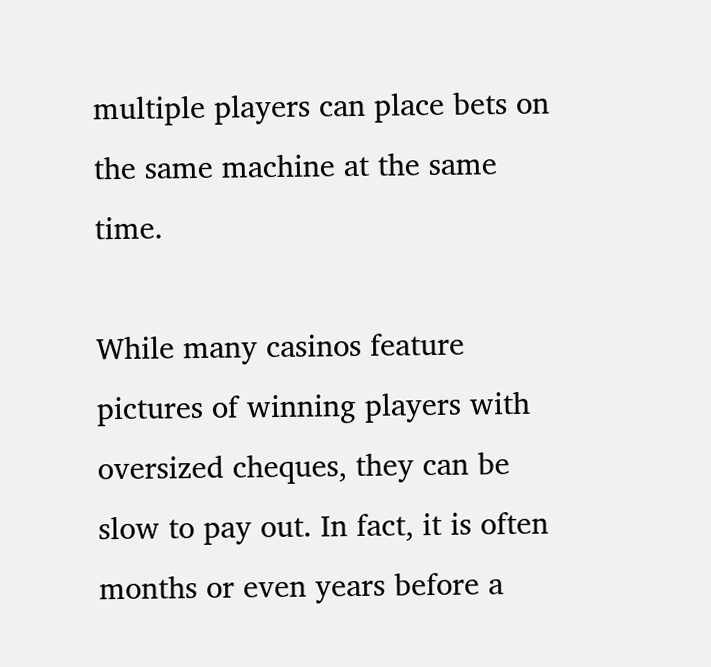multiple players can place bets on the same machine at the same time.

While many casinos feature pictures of winning players with oversized cheques, they can be slow to pay out. In fact, it is often months or even years before a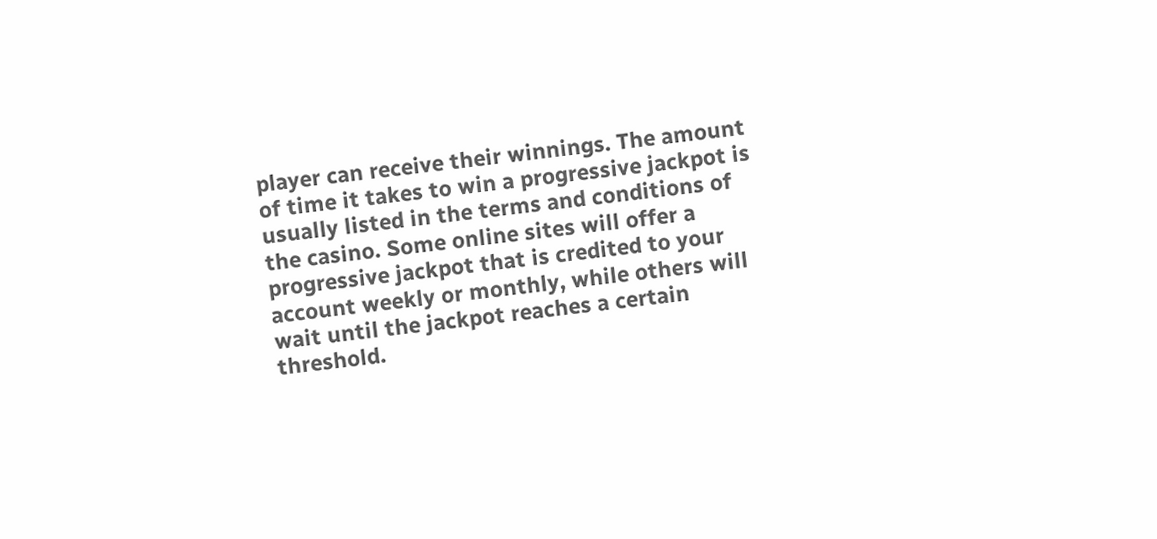player can receive their winnings. The amount of time it takes to win a progressive jackpot is usually listed in the terms and conditions of the casino. Some online sites will offer a progressive jackpot that is credited to your account weekly or monthly, while others will wait until the jackpot reaches a certain threshold.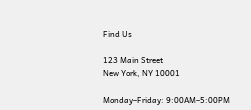Find Us

123 Main Street
New York, NY 10001

Monday–Friday: 9:00AM–5:00PM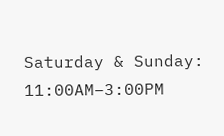Saturday & Sunday: 11:00AM–3:00PM